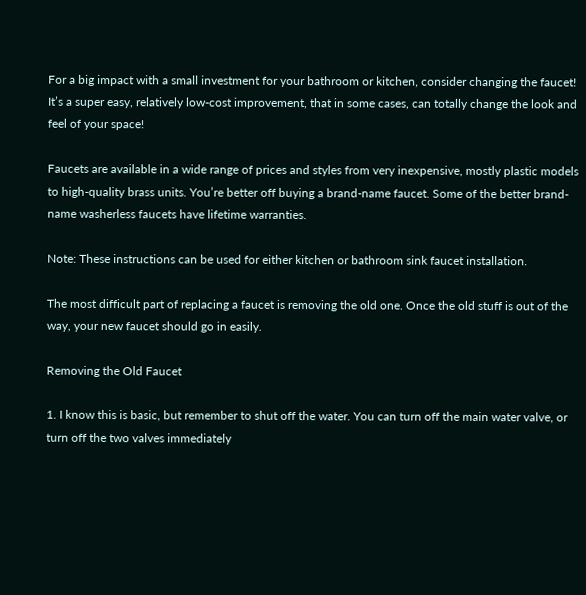For a big impact with a small investment for your bathroom or kitchen, consider changing the faucet! It’s a super easy, relatively low-cost improvement, that in some cases, can totally change the look and feel of your space!

Faucets are available in a wide range of prices and styles from very inexpensive, mostly plastic models to high-quality brass units. You’re better off buying a brand-name faucet. Some of the better brand-name washerless faucets have lifetime warranties.

Note: These instructions can be used for either kitchen or bathroom sink faucet installation.

The most difficult part of replacing a faucet is removing the old one. Once the old stuff is out of the way, your new faucet should go in easily.

Removing the Old Faucet

1. I know this is basic, but remember to shut off the water. You can turn off the main water valve, or turn off the two valves immediately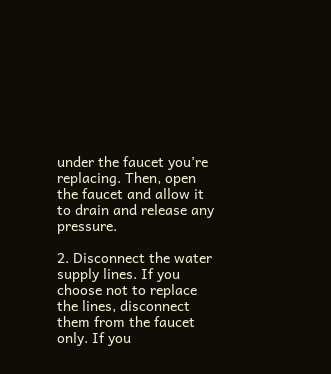under the faucet you’re replacing. Then, open the faucet and allow it to drain and release any pressure.

2. Disconnect the water supply lines. If you choose not to replace the lines, disconnect them from the faucet only. If you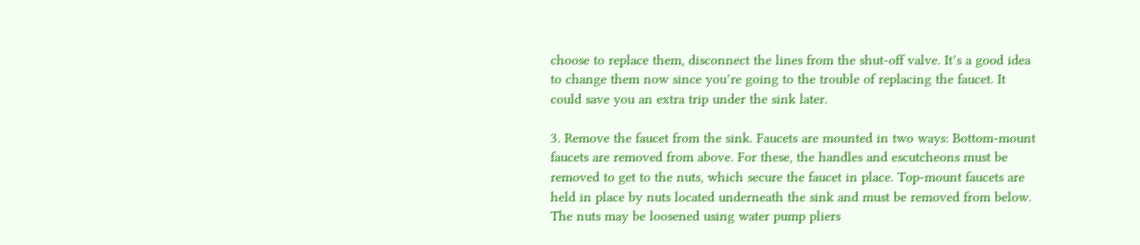choose to replace them, disconnect the lines from the shut-off valve. It’s a good idea to change them now since you’re going to the trouble of replacing the faucet. It could save you an extra trip under the sink later.

3. Remove the faucet from the sink. Faucets are mounted in two ways: Bottom-mount faucets are removed from above. For these, the handles and escutcheons must be removed to get to the nuts, which secure the faucet in place. Top-mount faucets are held in place by nuts located underneath the sink and must be removed from below. The nuts may be loosened using water pump pliers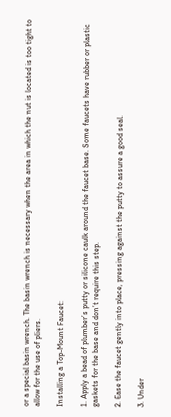or a special basin wrench. The basin wrench is necessary when the area in which the nut is located is too tight to allow for the use of pliers.

Installing a Top-Mount Faucet:

1. Apply a bead of plumber’s putty or silicone caulk around the faucet base. Some faucets have rubber or plastic gaskets for the base and don’t require this step.

2. Ease the faucet gently into place, pressing against the putty to assure a good seal.

3. Under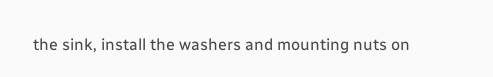the sink, install the washers and mounting nuts on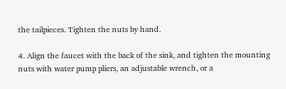the tailpieces. Tighten the nuts by hand.

4. Align the faucet with the back of the sink, and tighten the mounting nuts with water pump pliers, an adjustable wrench, or a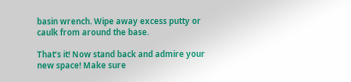basin wrench. Wipe away excess putty or caulk from around the base.

That’s it! Now stand back and admire your new space! Make sure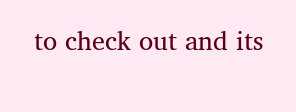to check out and its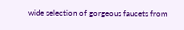wide selection of gorgeous faucets from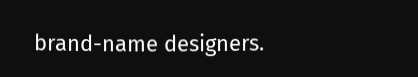brand-name designers.